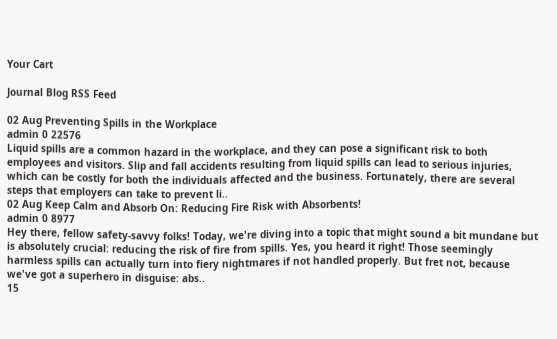Your Cart

Journal Blog RSS Feed

02 Aug Preventing Spills in the Workplace
admin 0 22576
Liquid spills are a common hazard in the workplace, and they can pose a significant risk to both employees and visitors. Slip and fall accidents resulting from liquid spills can lead to serious injuries, which can be costly for both the individuals affected and the business. Fortunately, there are several steps that employers can take to prevent li..
02 Aug Keep Calm and Absorb On: Reducing Fire Risk with Absorbents!
admin 0 8977
Hey there, fellow safety-savvy folks! Today, we're diving into a topic that might sound a bit mundane but is absolutely crucial: reducing the risk of fire from spills. Yes, you heard it right! Those seemingly harmless spills can actually turn into fiery nightmares if not handled properly. But fret not, because we've got a superhero in disguise: abs..
15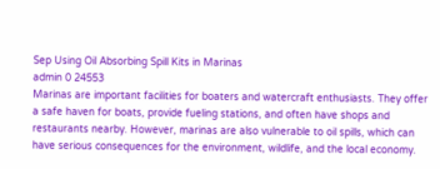Sep Using Oil Absorbing Spill Kits in Marinas
admin 0 24553
Marinas are important facilities for boaters and watercraft enthusiasts. They offer a safe haven for boats, provide fueling stations, and often have shops and restaurants nearby. However, marinas are also vulnerable to oil spills, which can have serious consequences for the environment, wildlife, and the local economy.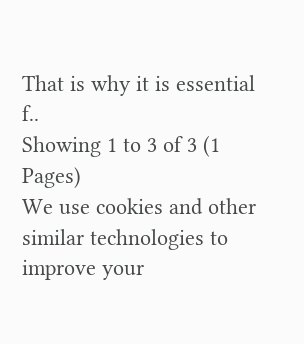That is why it is essential f..
Showing 1 to 3 of 3 (1 Pages)
We use cookies and other similar technologies to improve your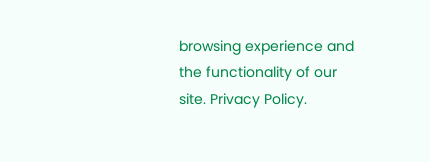browsing experience and the functionality of our site. Privacy Policy.